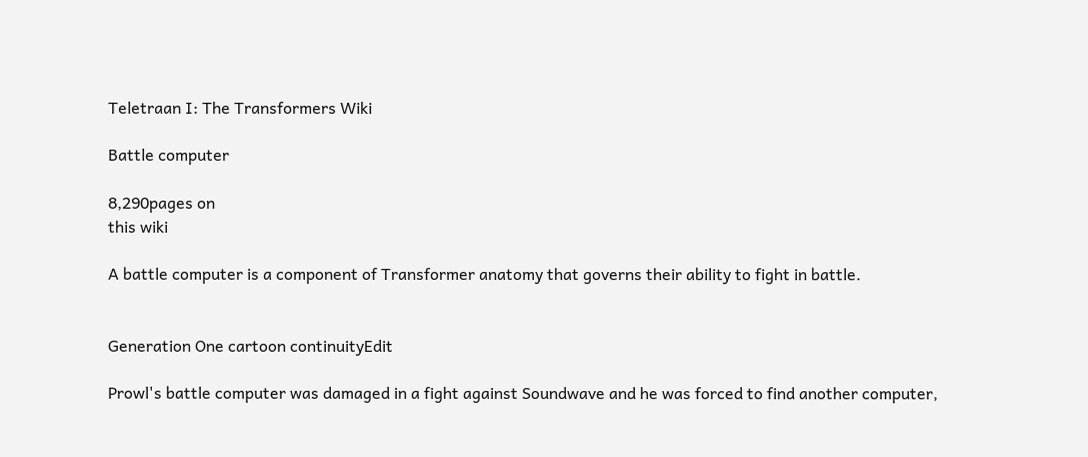Teletraan I: The Transformers Wiki

Battle computer

8,290pages on
this wiki

A battle computer is a component of Transformer anatomy that governs their ability to fight in battle.


Generation One cartoon continuityEdit

Prowl's battle computer was damaged in a fight against Soundwave and he was forced to find another computer,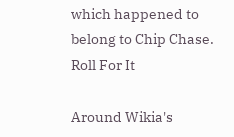which happened to belong to Chip Chase. Roll For It

Around Wikia's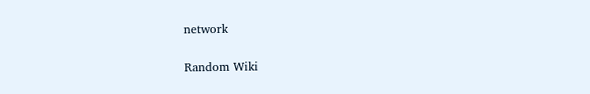network

Random Wiki